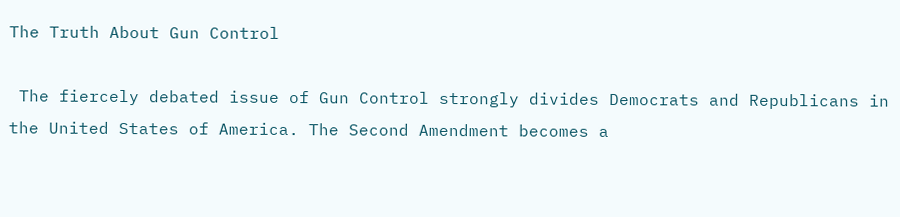The Truth About Gun Control

 The fiercely debated issue of Gun Control strongly divides Democrats and Republicans in the United States of America. The Second Amendment becomes a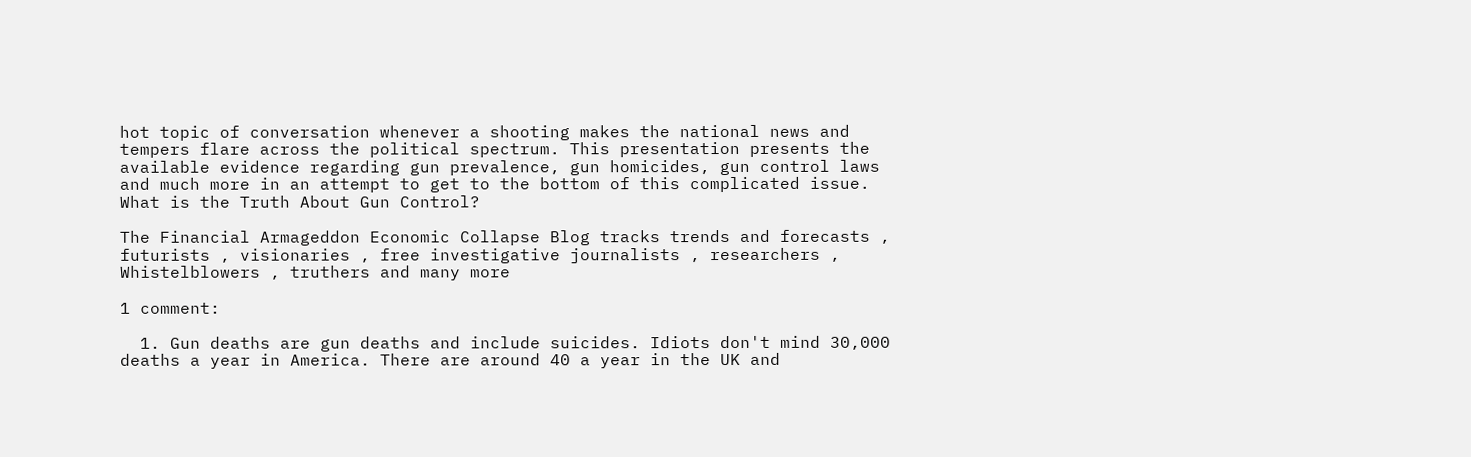hot topic of conversation whenever a shooting makes the national news and tempers flare across the political spectrum. This presentation presents the available evidence regarding gun prevalence, gun homicides, gun control laws and much more in an attempt to get to the bottom of this complicated issue. What is the Truth About Gun Control?

The Financial Armageddon Economic Collapse Blog tracks trends and forecasts , futurists , visionaries , free investigative journalists , researchers , Whistelblowers , truthers and many more

1 comment:

  1. Gun deaths are gun deaths and include suicides. Idiots don't mind 30,000 deaths a year in America. There are around 40 a year in the UK and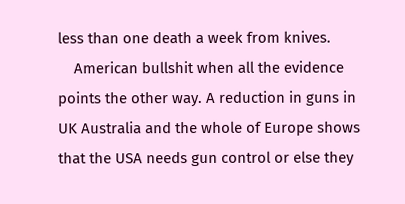less than one death a week from knives.
    American bullshit when all the evidence points the other way. A reduction in guns in UK Australia and the whole of Europe shows that the USA needs gun control or else they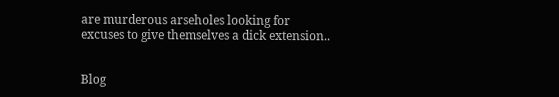are murderous arseholes looking for excuses to give themselves a dick extension..


Blog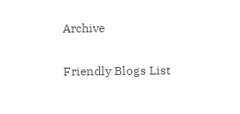Archive

Friendly Blogs List